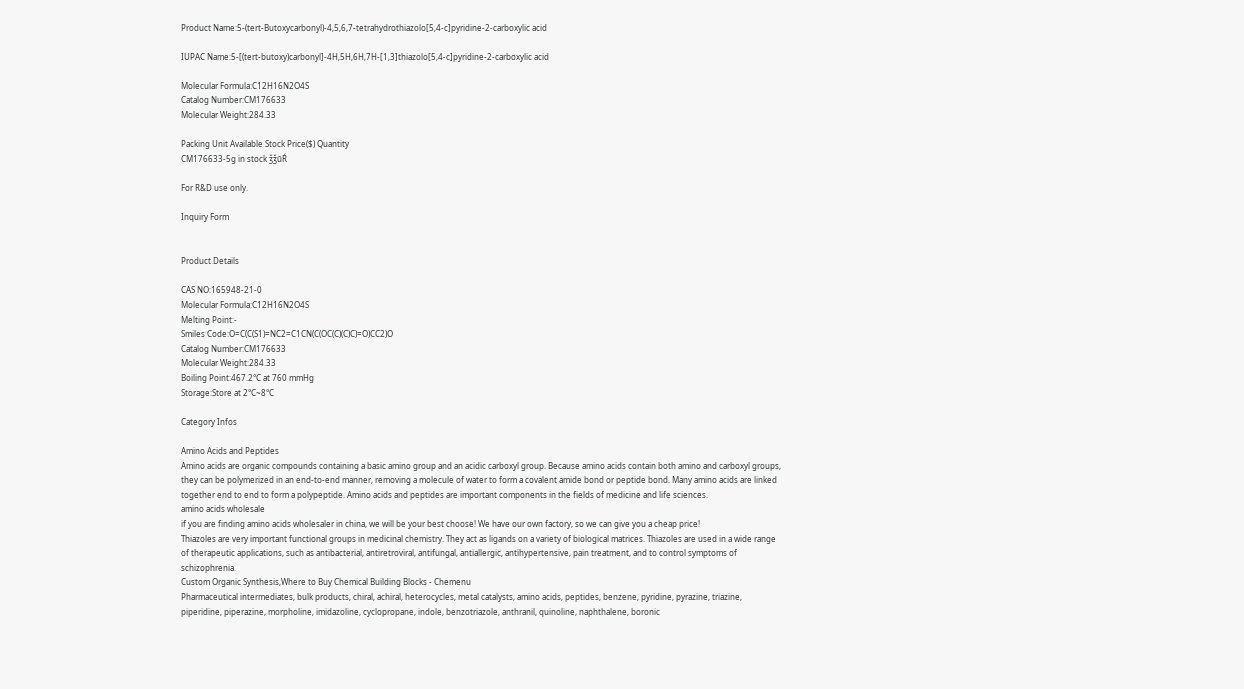Product Name:5-(tert-Butoxycarbonyl)-4,5,6,7-tetrahydrothiazolo[5,4-c]pyridine-2-carboxylic acid

IUPAC Name:5-[(tert-butoxy)carbonyl]-4H,5H,6H,7H-[1,3]thiazolo[5,4-c]pyridine-2-carboxylic acid

Molecular Formula:C12H16N2O4S
Catalog Number:CM176633
Molecular Weight:284.33

Packing Unit Available Stock Price($) Quantity
CM176633-5g in stock ǯǯŭŔ

For R&D use only.

Inquiry Form


Product Details

CAS NO:165948-21-0
Molecular Formula:C12H16N2O4S
Melting Point:-
Smiles Code:O=C(C(S1)=NC2=C1CN(C(OC(C)(C)C)=O)CC2)O
Catalog Number:CM176633
Molecular Weight:284.33
Boiling Point:467.2°C at 760 mmHg
Storage:Store at 2°C~8°C

Category Infos

Amino Acids and Peptides
Amino acids are organic compounds containing a basic amino group and an acidic carboxyl group. Because amino acids contain both amino and carboxyl groups, they can be polymerized in an end-to-end manner, removing a molecule of water to form a covalent amide bond or peptide bond. Many amino acids are linked together end to end to form a polypeptide. Amino acids and peptides are important components in the fields of medicine and life sciences.
amino acids wholesale
if you are finding amino acids wholesaler in china, we will be your best choose! We have our own factory, so we can give you a cheap price!
Thiazoles are very important functional groups in medicinal chemistry. They act as ligands on a variety of biological matrices. Thiazoles are used in a wide range of therapeutic applications, such as antibacterial, antiretroviral, antifungal, antiallergic, antihypertensive, pain treatment, and to control symptoms of schizophrenia.
Custom Organic Synthesis,Where to Buy Chemical Building Blocks - Chemenu
Pharmaceutical intermediates, bulk products, chiral, achiral, heterocycles, metal catalysts, amino acids, peptides, benzene, pyridine, pyrazine, triazine, piperidine, piperazine, morpholine, imidazoline, cyclopropane, indole, benzotriazole, anthranil, quinoline, naphthalene, boronic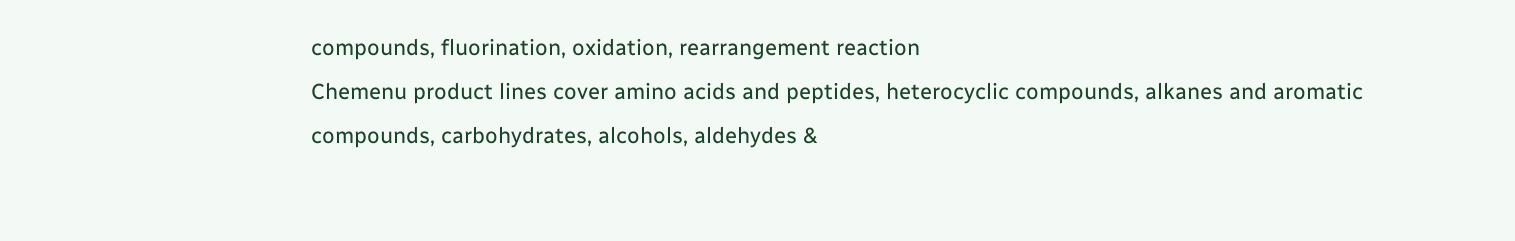compounds, fluorination, oxidation, rearrangement reaction
Chemenu product lines cover amino acids and peptides, heterocyclic compounds, alkanes and aromatic compounds, carbohydrates, alcohols, aldehydes &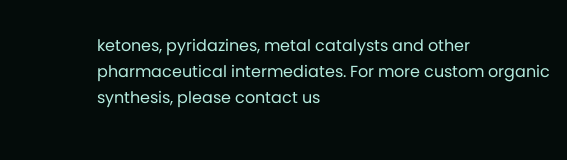ketones, pyridazines, metal catalysts and other pharmaceutical intermediates. For more custom organic synthesis, please contact us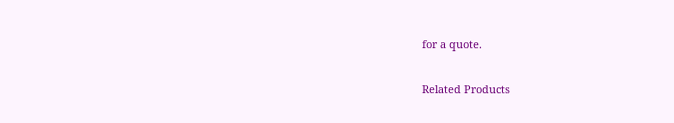for a quote.

Related Products